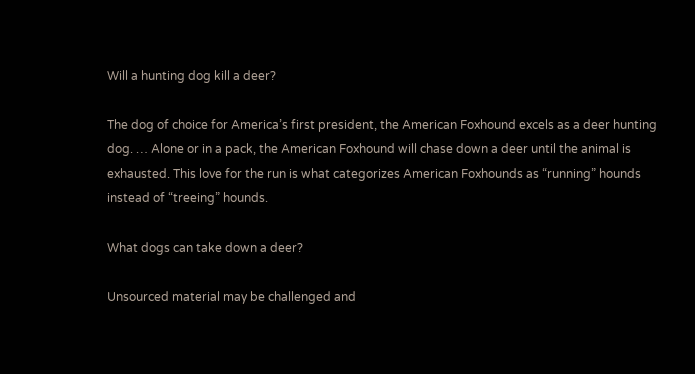Will a hunting dog kill a deer?

The dog of choice for America’s first president, the American Foxhound excels as a deer hunting dog. … Alone or in a pack, the American Foxhound will chase down a deer until the animal is exhausted. This love for the run is what categorizes American Foxhounds as “running” hounds instead of “treeing” hounds.

What dogs can take down a deer?

Unsourced material may be challenged and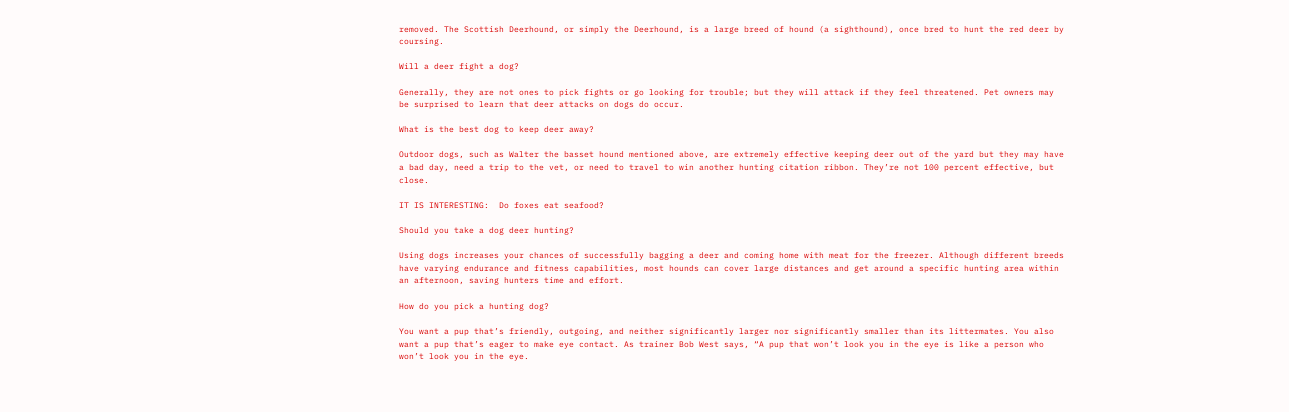removed. The Scottish Deerhound, or simply the Deerhound, is a large breed of hound (a sighthound), once bred to hunt the red deer by coursing.

Will a deer fight a dog?

Generally, they are not ones to pick fights or go looking for trouble; but they will attack if they feel threatened. Pet owners may be surprised to learn that deer attacks on dogs do occur.

What is the best dog to keep deer away?

Outdoor dogs, such as Walter the basset hound mentioned above, are extremely effective keeping deer out of the yard but they may have a bad day, need a trip to the vet, or need to travel to win another hunting citation ribbon. They’re not 100 percent effective, but close.

IT IS INTERESTING:  Do foxes eat seafood?

Should you take a dog deer hunting?

Using dogs increases your chances of successfully bagging a deer and coming home with meat for the freezer. Although different breeds have varying endurance and fitness capabilities, most hounds can cover large distances and get around a specific hunting area within an afternoon, saving hunters time and effort.

How do you pick a hunting dog?

You want a pup that’s friendly, outgoing, and neither significantly larger nor significantly smaller than its littermates. You also want a pup that’s eager to make eye contact. As trainer Bob West says, “A pup that won’t look you in the eye is like a person who won’t look you in the eye.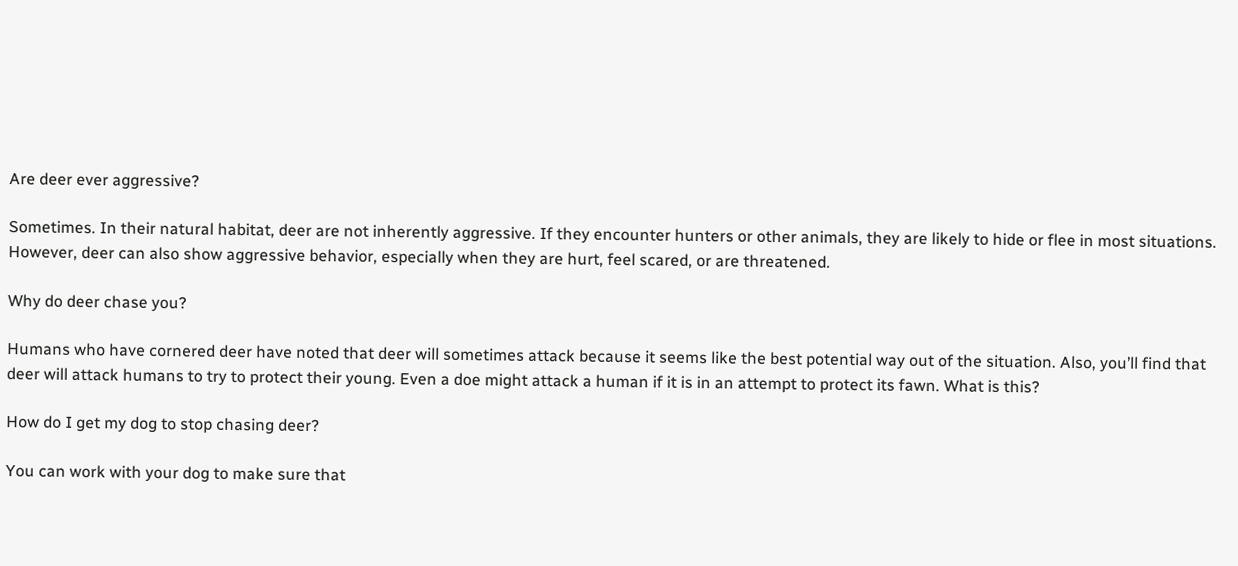Are deer ever aggressive?

Sometimes. In their natural habitat, deer are not inherently aggressive. If they encounter hunters or other animals, they are likely to hide or flee in most situations. However, deer can also show aggressive behavior, especially when they are hurt, feel scared, or are threatened.

Why do deer chase you?

Humans who have cornered deer have noted that deer will sometimes attack because it seems like the best potential way out of the situation. Also, you’ll find that deer will attack humans to try to protect their young. Even a doe might attack a human if it is in an attempt to protect its fawn. What is this?

How do I get my dog to stop chasing deer?

You can work with your dog to make sure that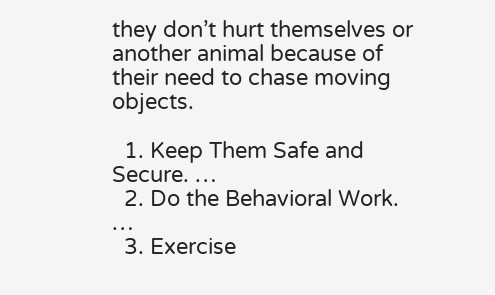they don’t hurt themselves or another animal because of their need to chase moving objects.

  1. Keep Them Safe and Secure. …
  2. Do the Behavioral Work. …
  3. Exercise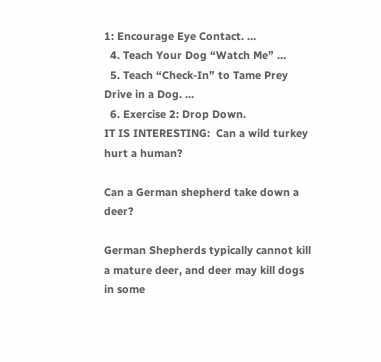1: Encourage Eye Contact. …
  4. Teach Your Dog “Watch Me” …
  5. Teach “Check-In” to Tame Prey Drive in a Dog. …
  6. Exercise 2: Drop Down.
IT IS INTERESTING:  Can a wild turkey hurt a human?

Can a German shepherd take down a deer?

German Shepherds typically cannot kill a mature deer, and deer may kill dogs in some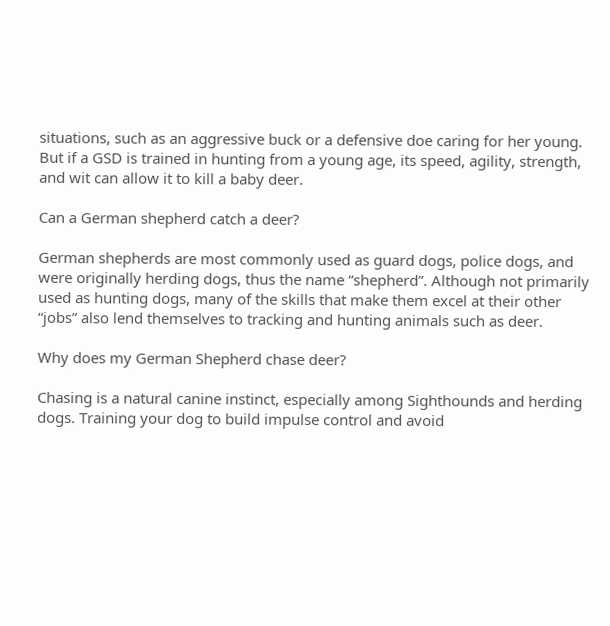situations, such as an aggressive buck or a defensive doe caring for her young. But if a GSD is trained in hunting from a young age, its speed, agility, strength, and wit can allow it to kill a baby deer.

Can a German shepherd catch a deer?

German shepherds are most commonly used as guard dogs, police dogs, and were originally herding dogs, thus the name “shepherd”. Although not primarily used as hunting dogs, many of the skills that make them excel at their other “jobs” also lend themselves to tracking and hunting animals such as deer.

Why does my German Shepherd chase deer?

Chasing is a natural canine instinct, especially among Sighthounds and herding dogs. Training your dog to build impulse control and avoid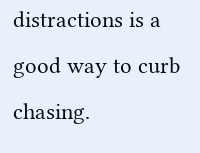distractions is a good way to curb chasing.